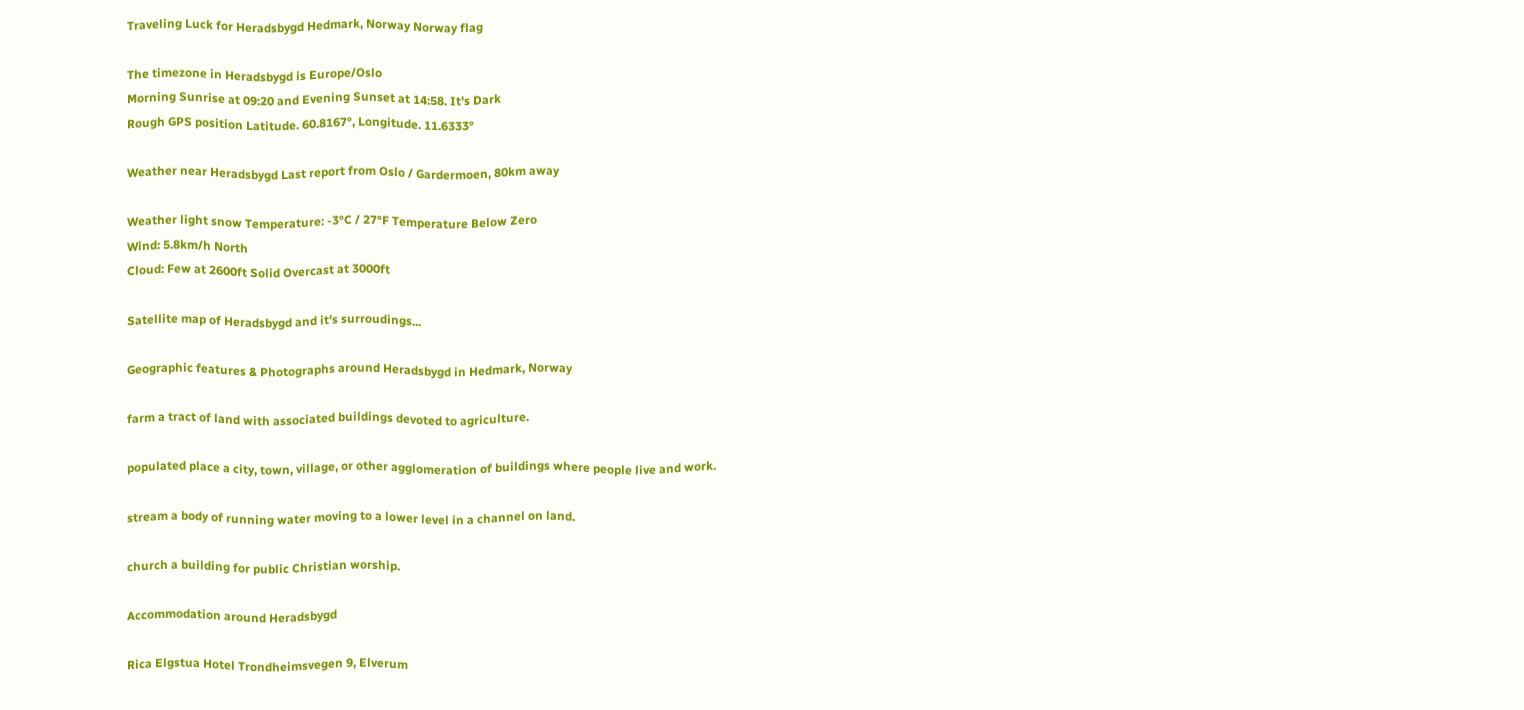Traveling Luck for Heradsbygd Hedmark, Norway Norway flag

The timezone in Heradsbygd is Europe/Oslo
Morning Sunrise at 09:20 and Evening Sunset at 14:58. It's Dark
Rough GPS position Latitude. 60.8167°, Longitude. 11.6333°

Weather near Heradsbygd Last report from Oslo / Gardermoen, 80km away

Weather light snow Temperature: -3°C / 27°F Temperature Below Zero
Wind: 5.8km/h North
Cloud: Few at 2600ft Solid Overcast at 3000ft

Satellite map of Heradsbygd and it's surroudings...

Geographic features & Photographs around Heradsbygd in Hedmark, Norway

farm a tract of land with associated buildings devoted to agriculture.

populated place a city, town, village, or other agglomeration of buildings where people live and work.

stream a body of running water moving to a lower level in a channel on land.

church a building for public Christian worship.

Accommodation around Heradsbygd

Rica Elgstua Hotel Trondheimsvegen 9, Elverum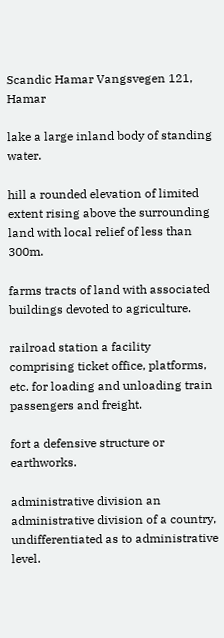Scandic Hamar Vangsvegen 121, Hamar

lake a large inland body of standing water.

hill a rounded elevation of limited extent rising above the surrounding land with local relief of less than 300m.

farms tracts of land with associated buildings devoted to agriculture.

railroad station a facility comprising ticket office, platforms, etc. for loading and unloading train passengers and freight.

fort a defensive structure or earthworks.

administrative division an administrative division of a country, undifferentiated as to administrative level.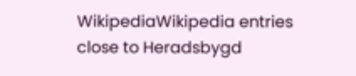WikipediaWikipedia entries close to Heradsbygd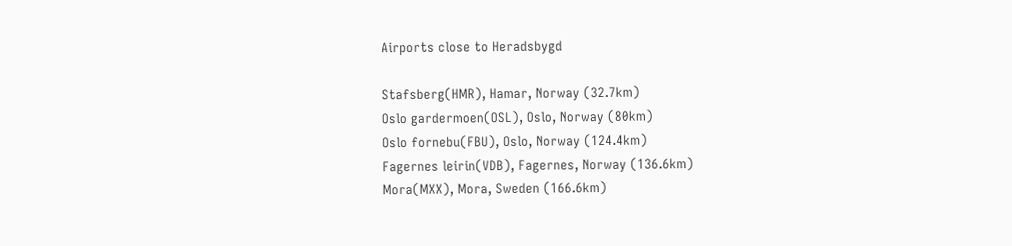Airports close to Heradsbygd

Stafsberg(HMR), Hamar, Norway (32.7km)
Oslo gardermoen(OSL), Oslo, Norway (80km)
Oslo fornebu(FBU), Oslo, Norway (124.4km)
Fagernes leirin(VDB), Fagernes, Norway (136.6km)
Mora(MXX), Mora, Sweden (166.6km)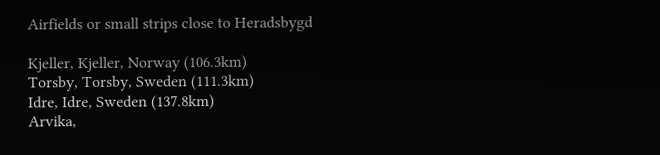Airfields or small strips close to Heradsbygd

Kjeller, Kjeller, Norway (106.3km)
Torsby, Torsby, Sweden (111.3km)
Idre, Idre, Sweden (137.8km)
Arvika,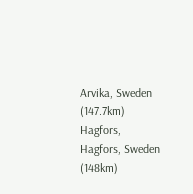Arvika, Sweden (147.7km)
Hagfors, Hagfors, Sweden (148km)